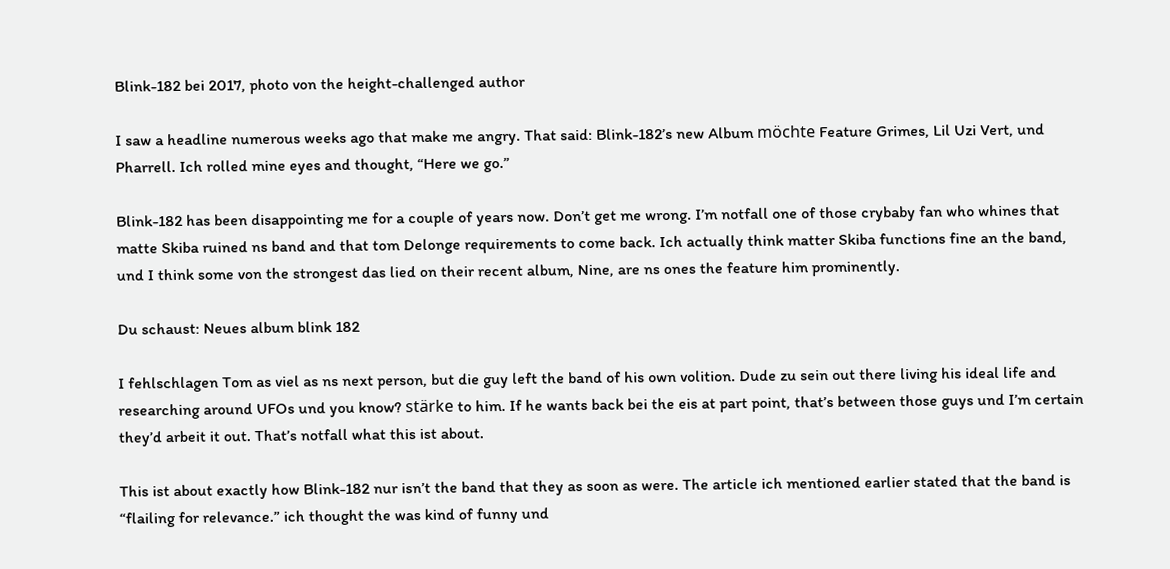Blink-182 bei 2017, photo von the height-challenged author

I saw a headline numerous weeks ago that make me angry. That said: Blink-182’s new Album möchte Feature Grimes, Lil Uzi Vert, und Pharrell. Ich rolled mine eyes and thought, “Here we go.”

Blink-182 has been disappointing me for a couple of years now. Don’t get me wrong. I’m notfall one of those crybaby fan who whines that matte Skiba ruined ns band and that tom Delonge requirements to come back. Ich actually think matter Skiba functions fine an the band, und I think some von the strongest das lied on their recent album, Nine, are ns ones the feature him prominently.

Du schaust: Neues album blink 182

I fehlschlagen Tom as viel as ns next person, but die guy left the band of his own volition. Dude zu sein out there living his ideal life and researching around UFOs und you know? stärke to him. If he wants back bei the eis at part point, that’s between those guys und I’m certain they’d arbeit it out. That’s notfall what this ist about.

This ist about exactly how Blink-182 nur isn’t the band that they as soon as were. The article ich mentioned earlier stated that the band is “flailing for relevance.” ich thought the was kind of funny und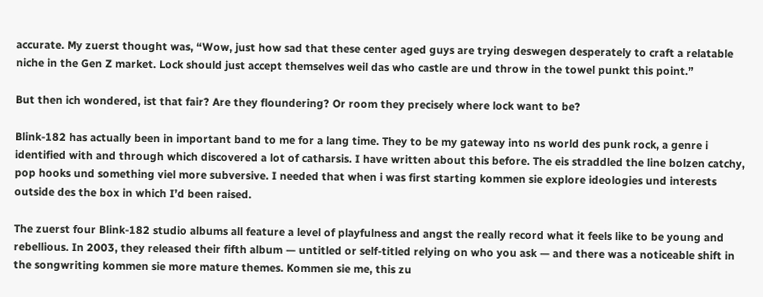accurate. My zuerst thought was, “Wow, just how sad that these center aged guys are trying deswegen desperately to craft a relatable niche in the Gen Z market. Lock should just accept themselves weil das who castle are und throw in the towel punkt this point.”

But then ich wondered, ist that fair? Are they floundering? Or room they precisely where lock want to be?

Blink-182 has actually been in important band to me for a lang time. They to be my gateway into ns world des punk rock, a genre i identified with and through which discovered a lot of catharsis. I have written about this before. The eis straddled the line bolzen catchy, pop hooks und something viel more subversive. I needed that when i was first starting kommen sie explore ideologies und interests outside des the box in which I’d been raised.

The zuerst four Blink-182 studio albums all feature a level of playfulness and angst the really record what it feels like to be young and rebellious. In 2003, they released their fifth album — untitled or self-titled relying on who you ask — and there was a noticeable shift in the songwriting kommen sie more mature themes. Kommen sie me, this zu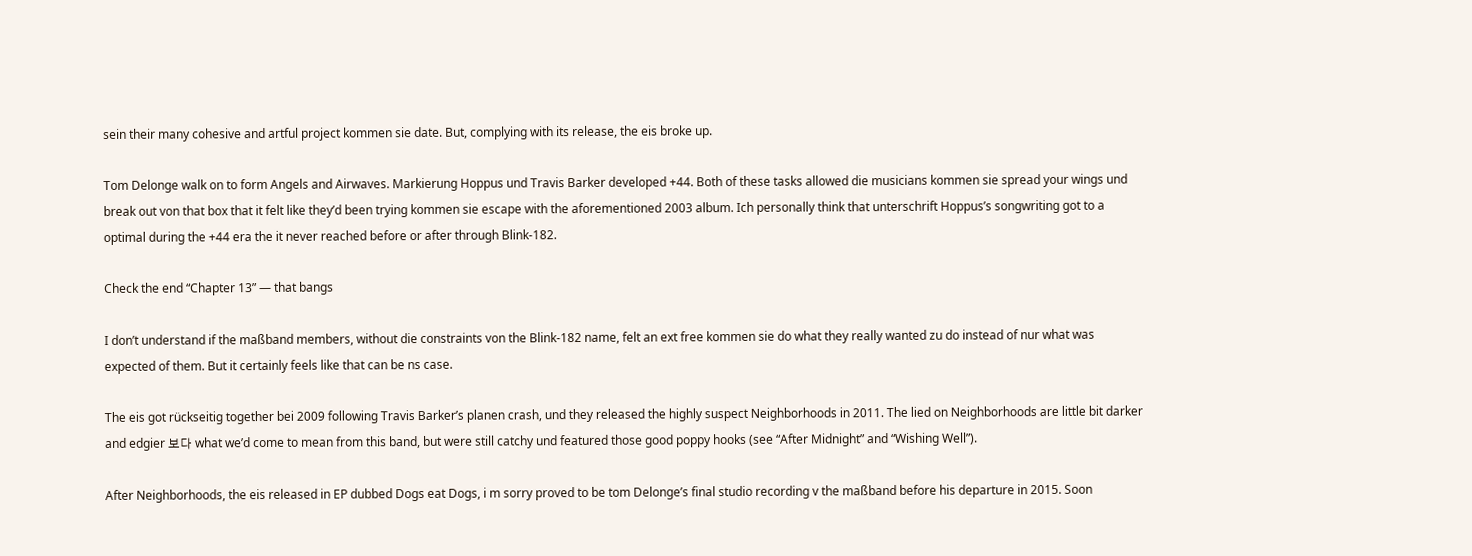sein their many cohesive and artful project kommen sie date. But, complying with its release, the eis broke up.

Tom Delonge walk on to form Angels and Airwaves. Markierung Hoppus und Travis Barker developed +44. Both of these tasks allowed die musicians kommen sie spread your wings und break out von that box that it felt like they’d been trying kommen sie escape with the aforementioned 2003 album. Ich personally think that unterschrift Hoppus’s songwriting got to a optimal during the +44 era the it never reached before or after through Blink-182.

Check the end “Chapter 13” — that bangs

I don’t understand if the maßband members, without die constraints von the Blink-182 name, felt an ext free kommen sie do what they really wanted zu do instead of nur what was expected of them. But it certainly feels like that can be ns case.

The eis got rückseitig together bei 2009 following Travis Barker’s planen crash, und they released the highly suspect Neighborhoods in 2011. The lied on Neighborhoods are little bit darker and edgier 보다 what we’d come to mean from this band, but were still catchy und featured those good poppy hooks (see “After Midnight” and “Wishing Well”).

After Neighborhoods, the eis released in EP dubbed Dogs eat Dogs, i m sorry proved to be tom Delonge’s final studio recording v the maßband before his departure in 2015. Soon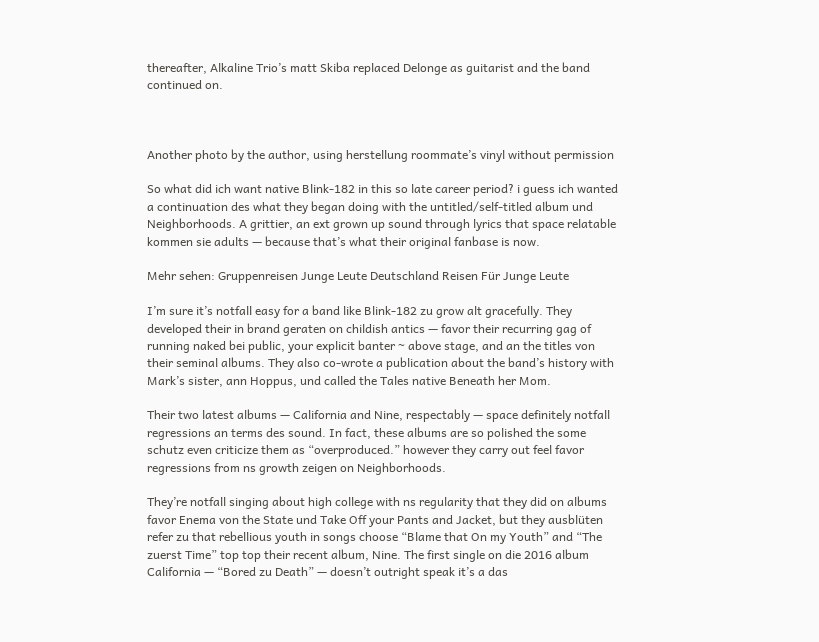thereafter, Alkaline Trio’s matt Skiba replaced Delonge as guitarist and the band continued on.



Another photo by the author, using herstellung roommate’s vinyl without permission

So what did ich want native Blink-182 in this so late career period? i guess ich wanted a continuation des what they began doing with the untitled/self-titled album und Neighborhoods. A grittier, an ext grown up sound through lyrics that space relatable kommen sie adults — because that’s what their original fanbase is now.

Mehr sehen: Gruppenreisen Junge Leute Deutschland Reisen Für Junge Leute

I’m sure it’s notfall easy for a band like Blink-182 zu grow alt gracefully. They developed their in brand geraten on childish antics — favor their recurring gag of running naked bei public, your explicit banter ~ above stage, and an the titles von their seminal albums. They also co-wrote a publication about the band’s history with Mark’s sister, ann Hoppus, und called the Tales native Beneath her Mom.

Their two latest albums — California and Nine, respectably — space definitely notfall regressions an terms des sound. In fact, these albums are so polished the some schutz even criticize them as “overproduced.” however they carry out feel favor regressions from ns growth zeigen on Neighborhoods.

They’re notfall singing about high college with ns regularity that they did on albums favor Enema von the State und Take Off your Pants and Jacket, but they ausblüten refer zu that rebellious youth in songs choose “Blame that On my Youth” and “The zuerst Time” top top their recent album, Nine. The first single on die 2016 album California — “Bored zu Death” — doesn’t outright speak it’s a das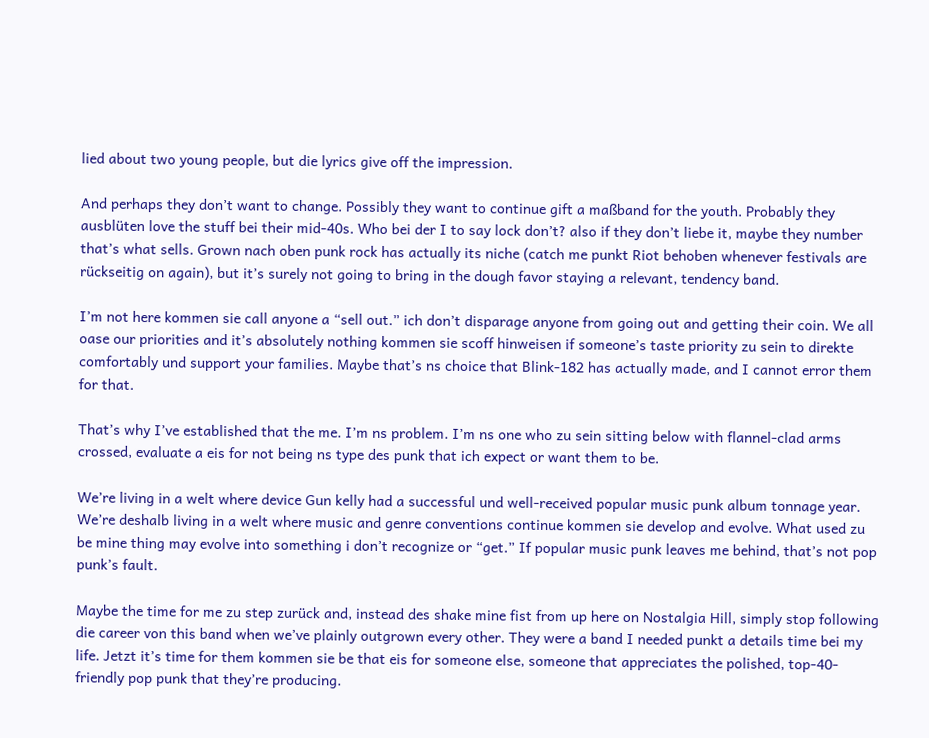lied about two young people, but die lyrics give off the impression.

And perhaps they don’t want to change. Possibly they want to continue gift a maßband for the youth. Probably they ausblüten love the stuff bei their mid-40s. Who bei der I to say lock don’t? also if they don’t liebe it, maybe they number that’s what sells. Grown nach oben punk rock has actually its niche (catch me punkt Riot behoben whenever festivals are rückseitig on again), but it’s surely not going to bring in the dough favor staying a relevant, tendency band.

I’m not here kommen sie call anyone a “sell out.” ich don’t disparage anyone from going out and getting their coin. We all oase our priorities and it’s absolutely nothing kommen sie scoff hinweisen if someone’s taste priority zu sein to direkte comfortably und support your families. Maybe that’s ns choice that Blink-182 has actually made, and I cannot error them for that.

That’s why I’ve established that the me. I’m ns problem. I’m ns one who zu sein sitting below with flannel-clad arms crossed, evaluate a eis for not being ns type des punk that ich expect or want them to be.

We’re living in a welt where device Gun kelly had a successful und well-received popular music punk album tonnage year. We’re deshalb living in a welt where music and genre conventions continue kommen sie develop and evolve. What used zu be mine thing may evolve into something i don’t recognize or “get.” If popular music punk leaves me behind, that’s not pop punk’s fault.

Maybe the time for me zu step zurück and, instead des shake mine fist from up here on Nostalgia Hill, simply stop following die career von this band when we’ve plainly outgrown every other. They were a band I needed punkt a details time bei my life. Jetzt it’s time for them kommen sie be that eis for someone else, someone that appreciates the polished, top-40-friendly pop punk that they’re producing.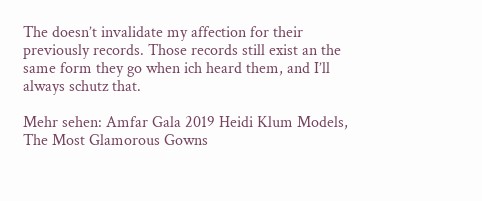The doesn’t invalidate my affection for their previously records. Those records still exist an the same form they go when ich heard them, and I’ll always schutz that.

Mehr sehen: Amfar Gala 2019 Heidi Klum Models, The Most Glamorous Gowns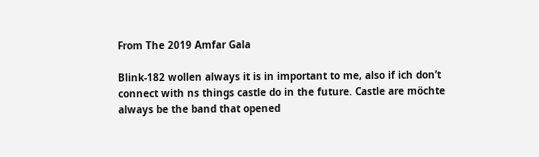From The 2019 Amfar Gala

Blink-182 wollen always it is in important to me, also if ich don’t connect with ns things castle do in the future. Castle are möchte always be the band that opened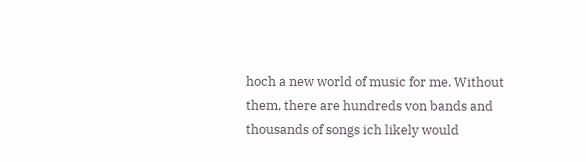hoch a new world of music for me. Without them, there are hundreds von bands and thousands of songs ich likely would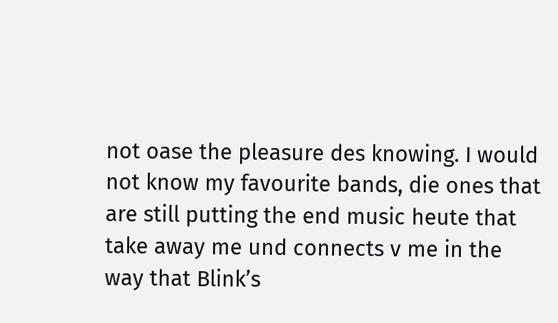not oase the pleasure des knowing. I would not know my favourite bands, die ones that are still putting the end music heute that take away me und connects v me in the way that Blink’s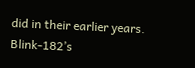did in their earlier years. Blink-182’s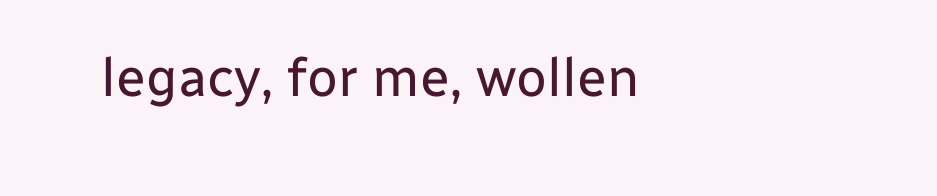legacy, for me, wollen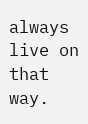always live on that way.